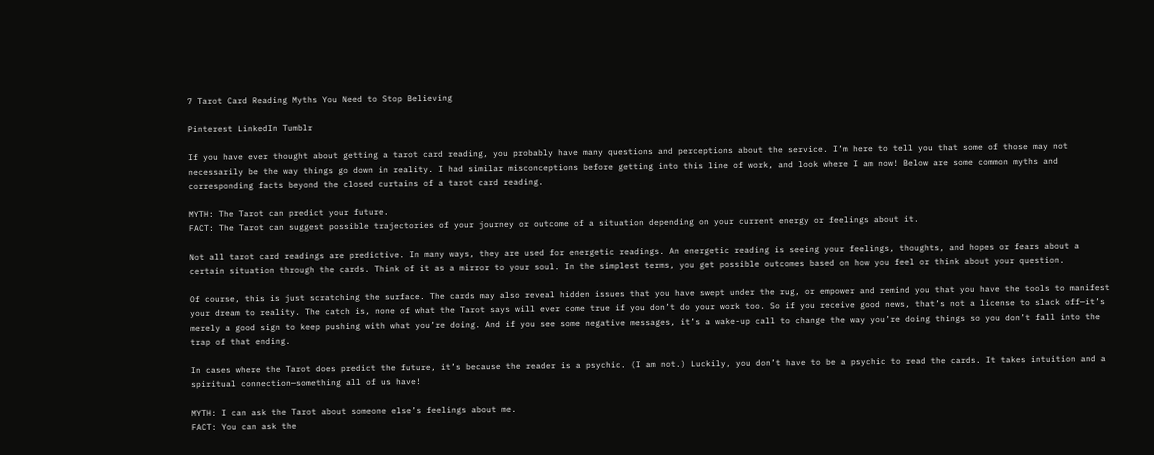7 Tarot Card Reading Myths You Need to Stop Believing

Pinterest LinkedIn Tumblr

If you have ever thought about getting a tarot card reading, you probably have many questions and perceptions about the service. I’m here to tell you that some of those may not necessarily be the way things go down in reality. I had similar misconceptions before getting into this line of work, and look where I am now! Below are some common myths and corresponding facts beyond the closed curtains of a tarot card reading.

MYTH: The Tarot can predict your future.
FACT: The Tarot can suggest possible trajectories of your journey or outcome of a situation depending on your current energy or feelings about it.

Not all tarot card readings are predictive. In many ways, they are used for energetic readings. An energetic reading is seeing your feelings, thoughts, and hopes or fears about a certain situation through the cards. Think of it as a mirror to your soul. In the simplest terms, you get possible outcomes based on how you feel or think about your question.

Of course, this is just scratching the surface. The cards may also reveal hidden issues that you have swept under the rug, or empower and remind you that you have the tools to manifest your dream to reality. The catch is, none of what the Tarot says will ever come true if you don’t do your work too. So if you receive good news, that’s not a license to slack off—it’s merely a good sign to keep pushing with what you’re doing. And if you see some negative messages, it’s a wake-up call to change the way you’re doing things so you don’t fall into the trap of that ending.

In cases where the Tarot does predict the future, it’s because the reader is a psychic. (I am not.) Luckily, you don’t have to be a psychic to read the cards. It takes intuition and a spiritual connection—something all of us have!

MYTH: I can ask the Tarot about someone else’s feelings about me.
FACT: You can ask the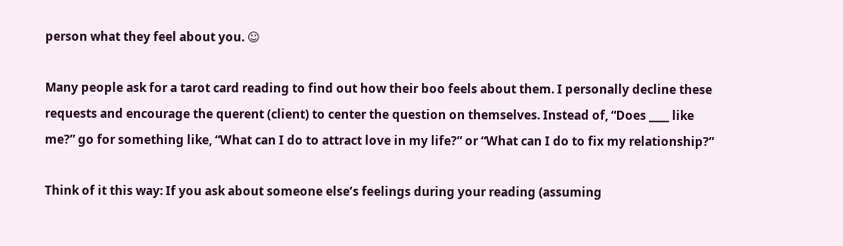person what they feel about you. ☺

Many people ask for a tarot card reading to find out how their boo feels about them. I personally decline these requests and encourage the querent (client) to center the question on themselves. Instead of, “Does ____ like me?” go for something like, “What can I do to attract love in my life?” or “What can I do to fix my relationship?”

Think of it this way: If you ask about someone else’s feelings during your reading (assuming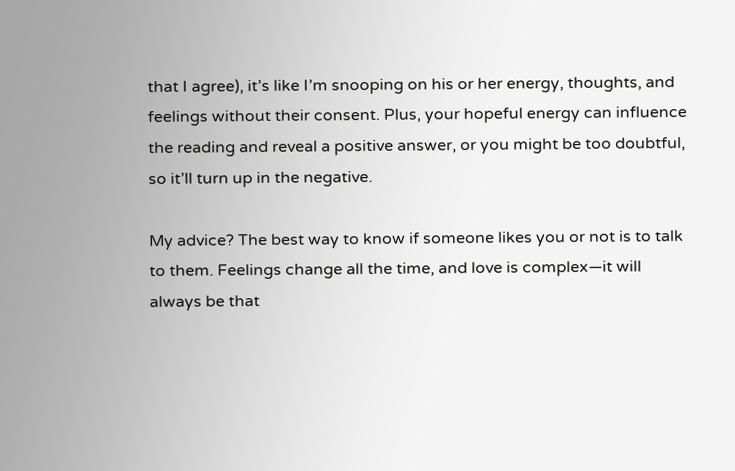that I agree), it’s like I’m snooping on his or her energy, thoughts, and feelings without their consent. Plus, your hopeful energy can influence the reading and reveal a positive answer, or you might be too doubtful, so it’ll turn up in the negative.

My advice? The best way to know if someone likes you or not is to talk to them. Feelings change all the time, and love is complex—it will always be that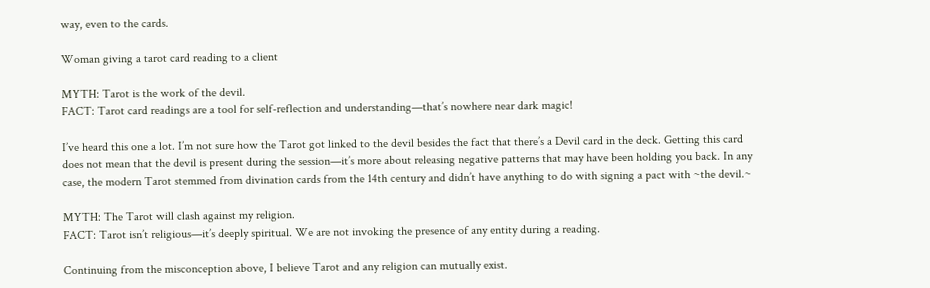way, even to the cards.

Woman giving a tarot card reading to a client

MYTH: Tarot is the work of the devil.
FACT: Tarot card readings are a tool for self-reflection and understanding—that’s nowhere near dark magic!

I’ve heard this one a lot. I’m not sure how the Tarot got linked to the devil besides the fact that there’s a Devil card in the deck. Getting this card does not mean that the devil is present during the session—it’s more about releasing negative patterns that may have been holding you back. In any case, the modern Tarot stemmed from divination cards from the 14th century and didn’t have anything to do with signing a pact with ~the devil.~

MYTH: The Tarot will clash against my religion.
FACT: Tarot isn’t religious—it’s deeply spiritual. We are not invoking the presence of any entity during a reading.

Continuing from the misconception above, I believe Tarot and any religion can mutually exist.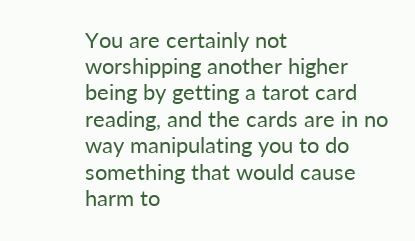You are certainly not worshipping another higher being by getting a tarot card reading, and the cards are in no way manipulating you to do something that would cause harm to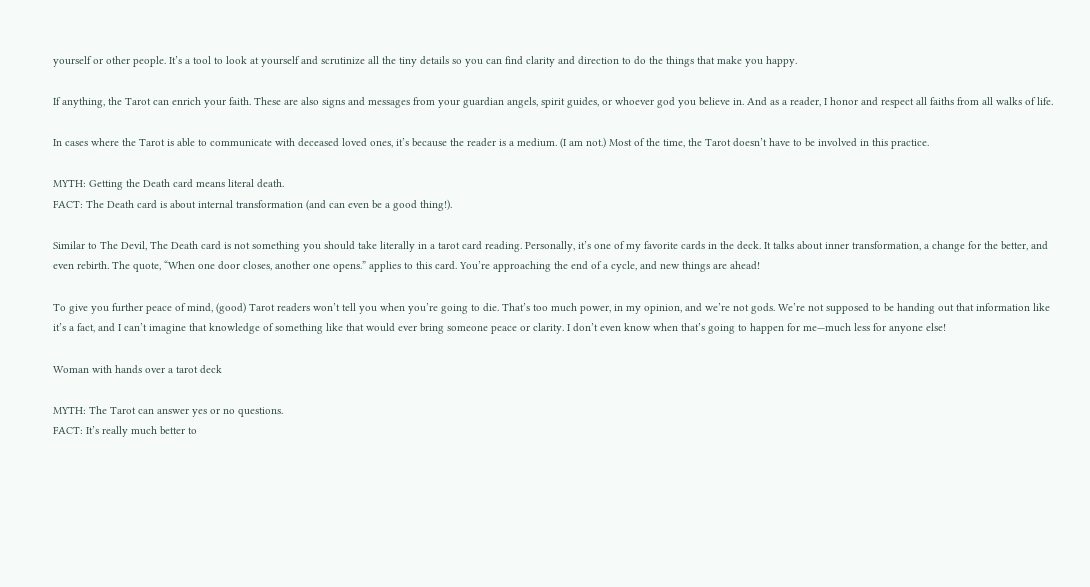yourself or other people. It’s a tool to look at yourself and scrutinize all the tiny details so you can find clarity and direction to do the things that make you happy.

If anything, the Tarot can enrich your faith. These are also signs and messages from your guardian angels, spirit guides, or whoever god you believe in. And as a reader, I honor and respect all faiths from all walks of life.

In cases where the Tarot is able to communicate with deceased loved ones, it’s because the reader is a medium. (I am not.) Most of the time, the Tarot doesn’t have to be involved in this practice.

MYTH: Getting the Death card means literal death.
FACT: The Death card is about internal transformation (and can even be a good thing!).

Similar to The Devil, The Death card is not something you should take literally in a tarot card reading. Personally, it’s one of my favorite cards in the deck. It talks about inner transformation, a change for the better, and even rebirth. The quote, “When one door closes, another one opens.” applies to this card. You’re approaching the end of a cycle, and new things are ahead!

To give you further peace of mind, (good) Tarot readers won’t tell you when you’re going to die. That’s too much power, in my opinion, and we’re not gods. We’re not supposed to be handing out that information like it’s a fact, and I can’t imagine that knowledge of something like that would ever bring someone peace or clarity. I don’t even know when that’s going to happen for me—much less for anyone else!

Woman with hands over a tarot deck

MYTH: The Tarot can answer yes or no questions.
FACT: It’s really much better to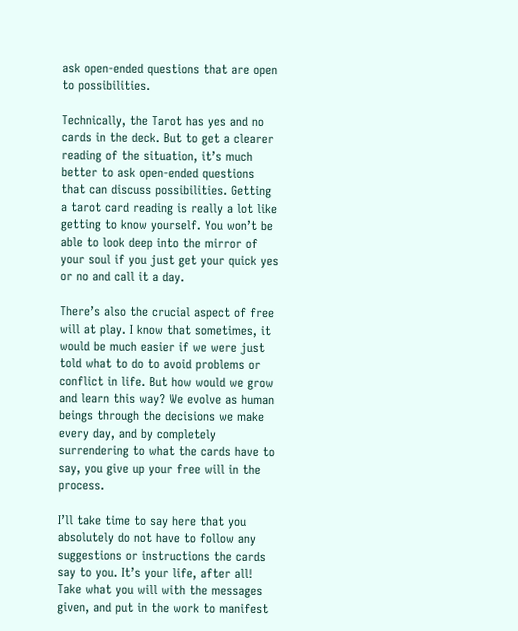ask open-ended questions that are open to possibilities.

Technically, the Tarot has yes and no cards in the deck. But to get a clearer reading of the situation, it’s much better to ask open-ended questions that can discuss possibilities. Getting a tarot card reading is really a lot like getting to know yourself. You won’t be able to look deep into the mirror of your soul if you just get your quick yes or no and call it a day.

There’s also the crucial aspect of free will at play. I know that sometimes, it would be much easier if we were just told what to do to avoid problems or conflict in life. But how would we grow and learn this way? We evolve as human beings through the decisions we make every day, and by completely surrendering to what the cards have to say, you give up your free will in the process.

I’ll take time to say here that you absolutely do not have to follow any suggestions or instructions the cards say to you. It’s your life, after all! Take what you will with the messages given, and put in the work to manifest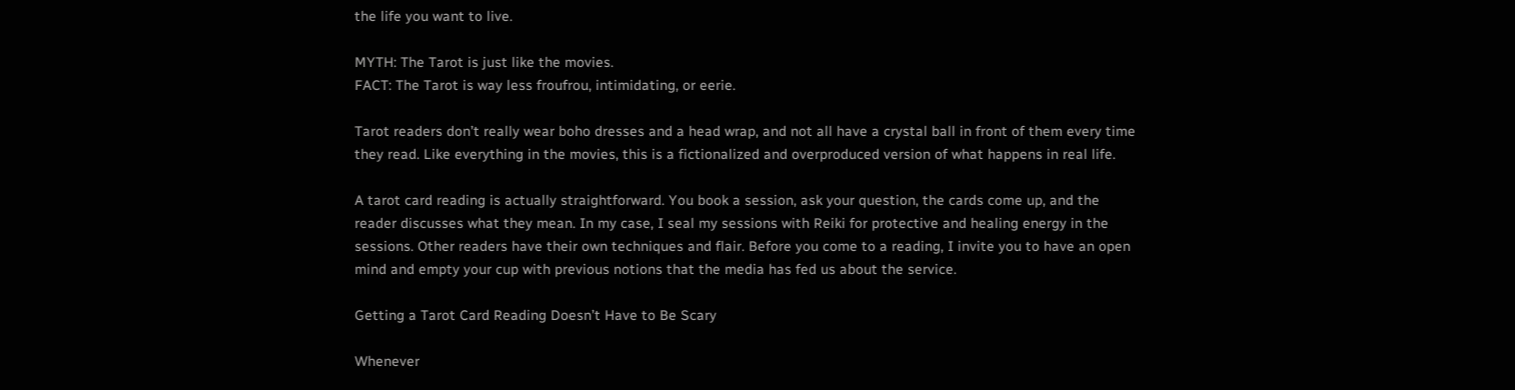the life you want to live.

MYTH: The Tarot is just like the movies.
FACT: The Tarot is way less froufrou, intimidating, or eerie.

Tarot readers don’t really wear boho dresses and a head wrap, and not all have a crystal ball in front of them every time they read. Like everything in the movies, this is a fictionalized and overproduced version of what happens in real life.

A tarot card reading is actually straightforward. You book a session, ask your question, the cards come up, and the reader discusses what they mean. In my case, I seal my sessions with Reiki for protective and healing energy in the sessions. Other readers have their own techniques and flair. Before you come to a reading, I invite you to have an open mind and empty your cup with previous notions that the media has fed us about the service.

Getting a Tarot Card Reading Doesn’t Have to Be Scary

Whenever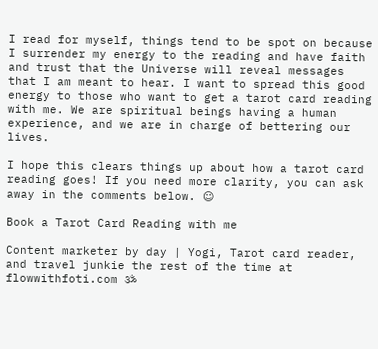I read for myself, things tend to be spot on because I surrender my energy to the reading and have faith and trust that the Universe will reveal messages that I am meant to hear. I want to spread this good energy to those who want to get a tarot card reading with me. We are spiritual beings having a human experience, and we are in charge of bettering our lives.

I hope this clears things up about how a tarot card reading goes! If you need more clarity, you can ask away in the comments below. ☺

Book a Tarot Card Reading with me

Content marketer by day | Yogi, Tarot card reader, and travel junkie the rest of the time at flowwithfoti.com ॐ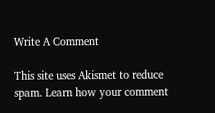Write A Comment

This site uses Akismet to reduce spam. Learn how your comment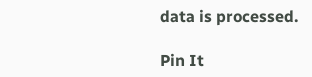data is processed.

Pin It